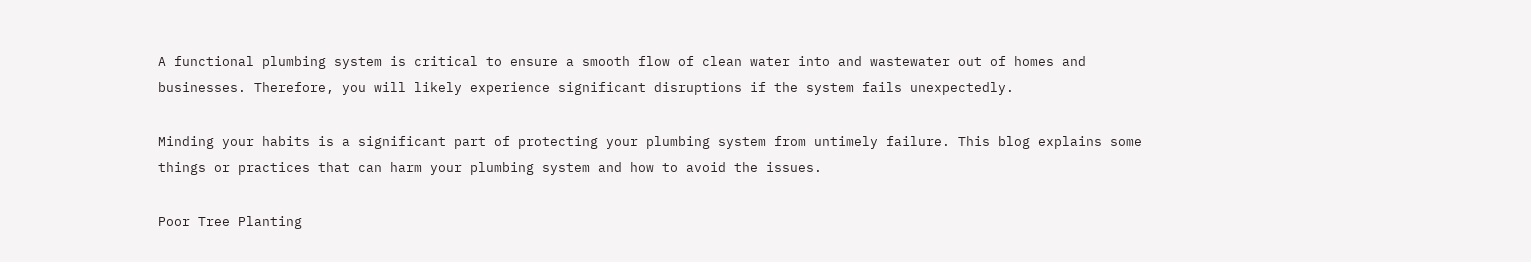A functional plumbing system is critical to ensure a smooth flow of clean water into and wastewater out of homes and businesses. Therefore, you will likely experience significant disruptions if the system fails unexpectedly.

Minding your habits is a significant part of protecting your plumbing system from untimely failure. This blog explains some things or practices that can harm your plumbing system and how to avoid the issues.

Poor Tree Planting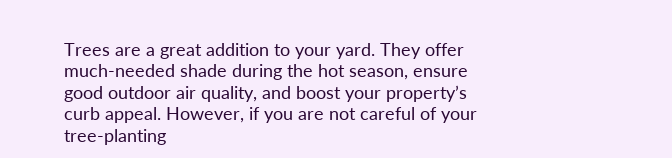Trees are a great addition to your yard. They offer much-needed shade during the hot season, ensure good outdoor air quality, and boost your property’s curb appeal. However, if you are not careful of your tree-planting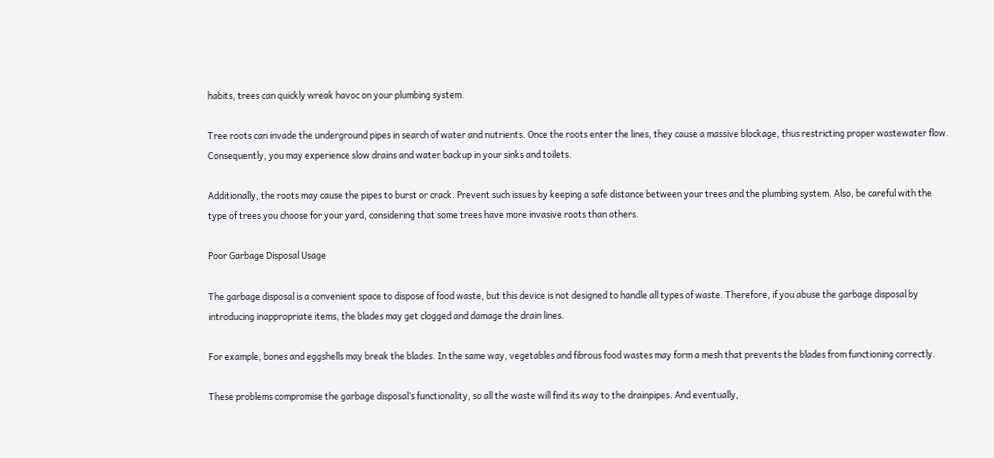habits, trees can quickly wreak havoc on your plumbing system.

Tree roots can invade the underground pipes in search of water and nutrients. Once the roots enter the lines, they cause a massive blockage, thus restricting proper wastewater flow. Consequently, you may experience slow drains and water backup in your sinks and toilets.

Additionally, the roots may cause the pipes to burst or crack. Prevent such issues by keeping a safe distance between your trees and the plumbing system. Also, be careful with the type of trees you choose for your yard, considering that some trees have more invasive roots than others.

Poor Garbage Disposal Usage

The garbage disposal is a convenient space to dispose of food waste, but this device is not designed to handle all types of waste. Therefore, if you abuse the garbage disposal by introducing inappropriate items, the blades may get clogged and damage the drain lines.

For example, bones and eggshells may break the blades. In the same way, vegetables and fibrous food wastes may form a mesh that prevents the blades from functioning correctly.

These problems compromise the garbage disposal’s functionality, so all the waste will find its way to the drainpipes. And eventually,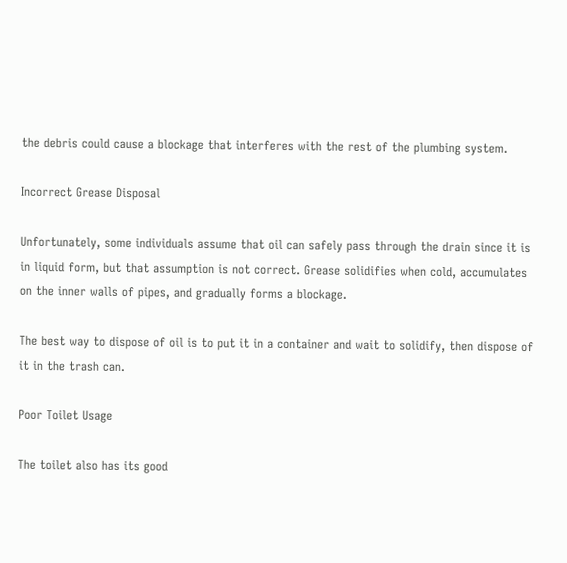the debris could cause a blockage that interferes with the rest of the plumbing system.

Incorrect Grease Disposal

Unfortunately, some individuals assume that oil can safely pass through the drain since it is in liquid form, but that assumption is not correct. Grease solidifies when cold, accumulates on the inner walls of pipes, and gradually forms a blockage.

The best way to dispose of oil is to put it in a container and wait to solidify, then dispose of it in the trash can.

Poor Toilet Usage

The toilet also has its good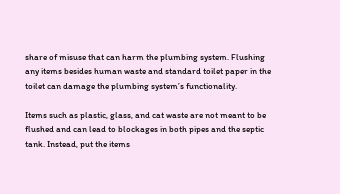share of misuse that can harm the plumbing system. Flushing any items besides human waste and standard toilet paper in the toilet can damage the plumbing system’s functionality.

Items such as plastic, glass, and cat waste are not meant to be flushed and can lead to blockages in both pipes and the septic tank. Instead, put the items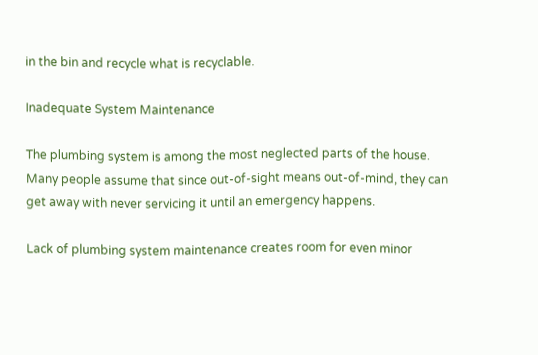in the bin and recycle what is recyclable.

Inadequate System Maintenance

The plumbing system is among the most neglected parts of the house. Many people assume that since out-of-sight means out-of-mind, they can get away with never servicing it until an emergency happens.

Lack of plumbing system maintenance creates room for even minor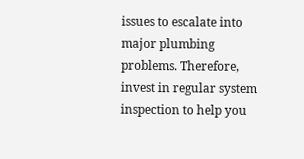issues to escalate into major plumbing problems. Therefore, invest in regular system inspection to help you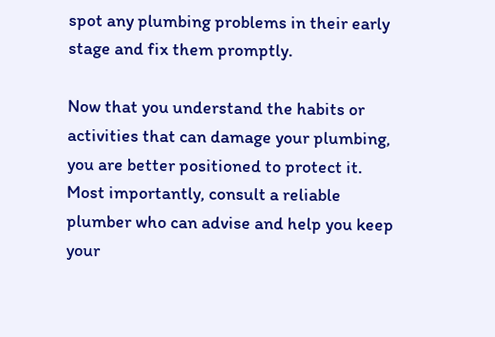spot any plumbing problems in their early stage and fix them promptly.

Now that you understand the habits or activities that can damage your plumbing, you are better positioned to protect it. Most importantly, consult a reliable plumber who can advise and help you keep your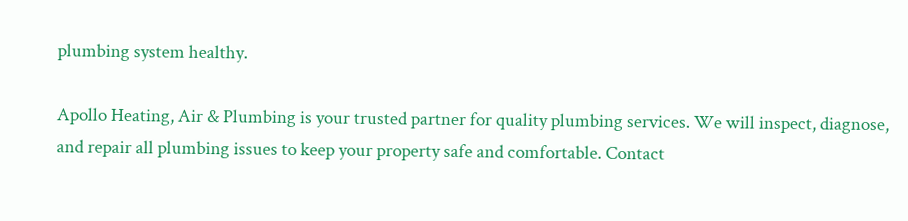plumbing system healthy.

Apollo Heating, Air & Plumbing is your trusted partner for quality plumbing services. We will inspect, diagnose, and repair all plumbing issues to keep your property safe and comfortable. Contact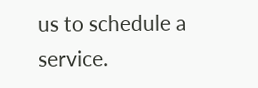us to schedule a service.